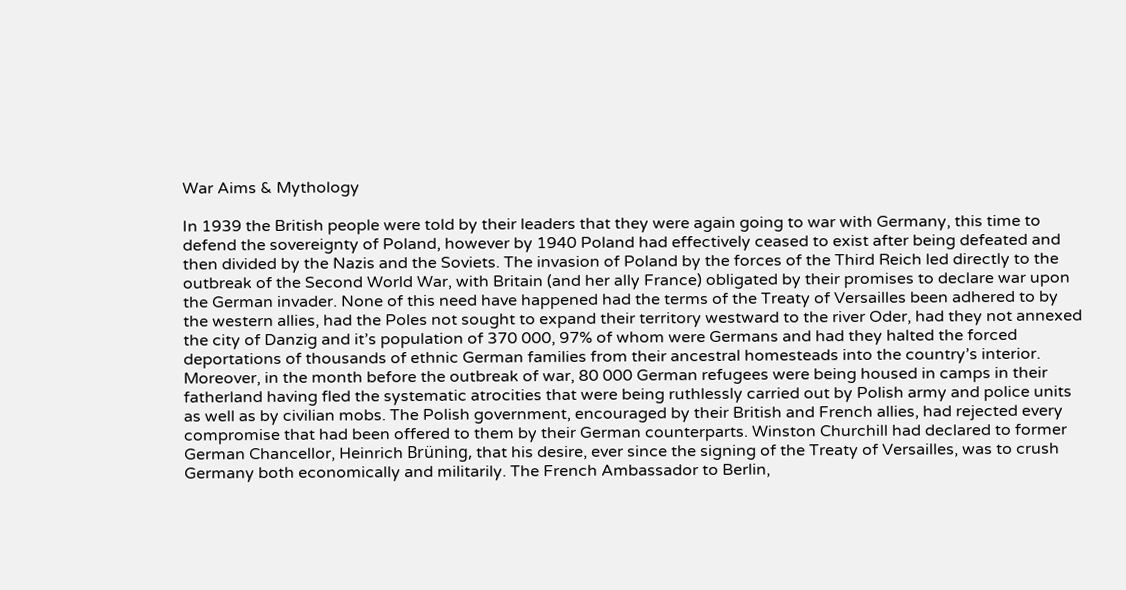War Aims & Mythology

In 1939 the British people were told by their leaders that they were again going to war with Germany, this time to defend the sovereignty of Poland, however by 1940 Poland had effectively ceased to exist after being defeated and then divided by the Nazis and the Soviets. The invasion of Poland by the forces of the Third Reich led directly to the outbreak of the Second World War, with Britain (and her ally France) obligated by their promises to declare war upon the German invader. None of this need have happened had the terms of the Treaty of Versailles been adhered to by the western allies, had the Poles not sought to expand their territory westward to the river Oder, had they not annexed the city of Danzig and it’s population of 370 000, 97% of whom were Germans and had they halted the forced deportations of thousands of ethnic German families from their ancestral homesteads into the country’s interior. Moreover, in the month before the outbreak of war, 80 000 German refugees were being housed in camps in their fatherland having fled the systematic atrocities that were being ruthlessly carried out by Polish army and police units as well as by civilian mobs. The Polish government, encouraged by their British and French allies, had rejected every compromise that had been offered to them by their German counterparts. Winston Churchill had declared to former German Chancellor, Heinrich Brüning, that his desire, ever since the signing of the Treaty of Versailles, was to crush Germany both economically and militarily. The French Ambassador to Berlin,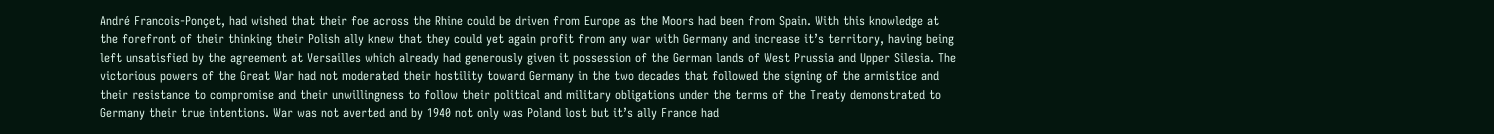André Francois-Ponçet, had wished that their foe across the Rhine could be driven from Europe as the Moors had been from Spain. With this knowledge at the forefront of their thinking their Polish ally knew that they could yet again profit from any war with Germany and increase it’s territory, having being left unsatisfied by the agreement at Versailles which already had generously given it possession of the German lands of West Prussia and Upper Silesia. The victorious powers of the Great War had not moderated their hostility toward Germany in the two decades that followed the signing of the armistice and their resistance to compromise and their unwillingness to follow their political and military obligations under the terms of the Treaty demonstrated to Germany their true intentions. War was not averted and by 1940 not only was Poland lost but it’s ally France had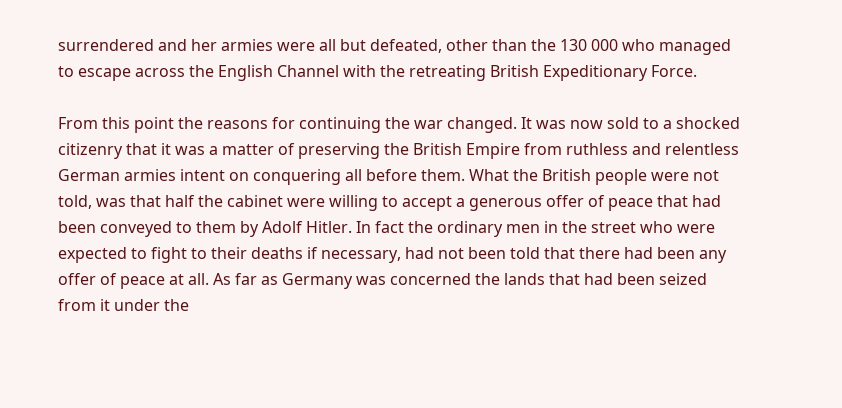surrendered and her armies were all but defeated, other than the 130 000 who managed to escape across the English Channel with the retreating British Expeditionary Force.

From this point the reasons for continuing the war changed. It was now sold to a shocked citizenry that it was a matter of preserving the British Empire from ruthless and relentless German armies intent on conquering all before them. What the British people were not told, was that half the cabinet were willing to accept a generous offer of peace that had been conveyed to them by Adolf Hitler. In fact the ordinary men in the street who were expected to fight to their deaths if necessary, had not been told that there had been any offer of peace at all. As far as Germany was concerned the lands that had been seized from it under the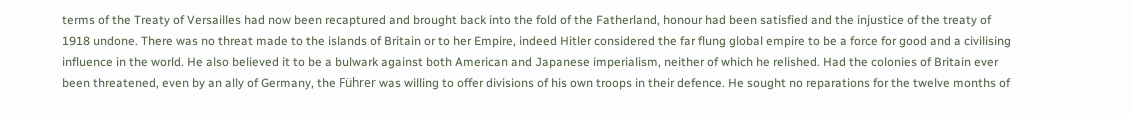terms of the Treaty of Versailles had now been recaptured and brought back into the fold of the Fatherland, honour had been satisfied and the injustice of the treaty of 1918 undone. There was no threat made to the islands of Britain or to her Empire, indeed Hitler considered the far flung global empire to be a force for good and a civilising influence in the world. He also believed it to be a bulwark against both American and Japanese imperialism, neither of which he relished. Had the colonies of Britain ever been threatened, even by an ally of Germany, the Führer was willing to offer divisions of his own troops in their defence. He sought no reparations for the twelve months of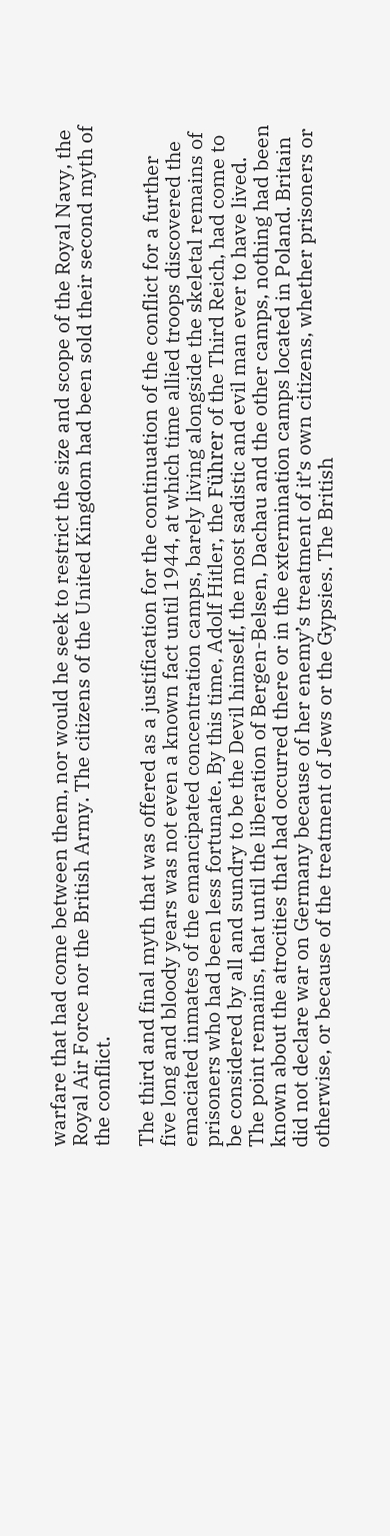warfare that had come between them, nor would he seek to restrict the size and scope of the Royal Navy, the Royal Air Force nor the British Army. The citizens of the United Kingdom had been sold their second myth of the conflict.

The third and final myth that was offered as a justification for the continuation of the conflict for a further five long and bloody years was not even a known fact until 1944, at which time allied troops discovered the emaciated inmates of the emancipated concentration camps, barely living alongside the skeletal remains of prisoners who had been less fortunate. By this time, Adolf Hitler, the Führer of the Third Reich, had come to be considered by all and sundry to be the Devil himself, the most sadistic and evil man ever to have lived. The point remains, that until the liberation of Bergen-Belsen, Dachau and the other camps, nothing had been known about the atrocities that had occurred there or in the extermination camps located in Poland. Britain did not declare war on Germany because of her enemy’s treatment of it’s own citizens, whether prisoners or otherwise, or because of the treatment of Jews or the Gypsies. The British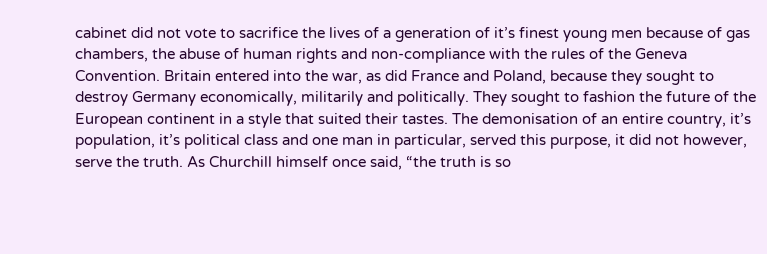cabinet did not vote to sacrifice the lives of a generation of it’s finest young men because of gas chambers, the abuse of human rights and non-compliance with the rules of the Geneva Convention. Britain entered into the war, as did France and Poland, because they sought to destroy Germany economically, militarily and politically. They sought to fashion the future of the European continent in a style that suited their tastes. The demonisation of an entire country, it’s population, it’s political class and one man in particular, served this purpose, it did not however, serve the truth. As Churchill himself once said, “the truth is so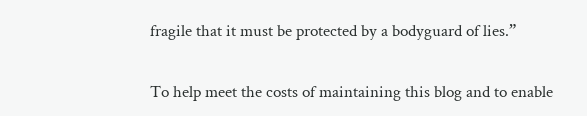fragile that it must be protected by a bodyguard of lies.”


To help meet the costs of maintaining this blog and to enable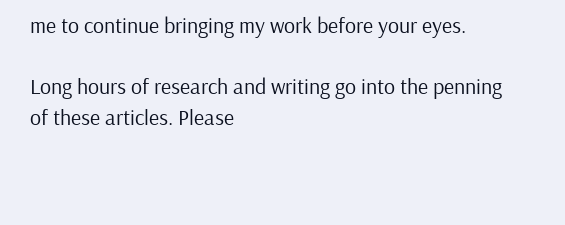me to continue bringing my work before your eyes.

Long hours of research and writing go into the penning of these articles. Please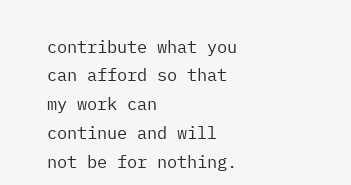contribute what you can afford so that my work can continue and will not be for nothing.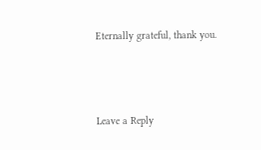Eternally grateful, thank you.




Leave a Reply